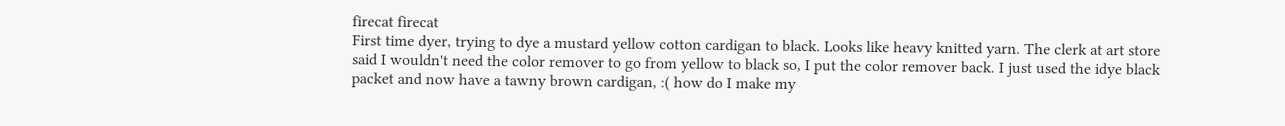firecat firecat
First time dyer, trying to dye a mustard yellow cotton cardigan to black. Looks like heavy knitted yarn. The clerk at art store said I wouldn't need the color remover to go from yellow to black so, I put the color remover back. I just used the idye black packet and now have a tawny brown cardigan, :( how do I make my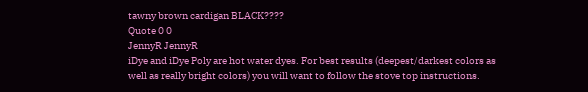tawny brown cardigan BLACK????
Quote 0 0
JennyR JennyR
iDye and iDye Poly are hot water dyes. For best results (deepest/darkest colors as well as really bright colors) you will want to follow the stove top instructions.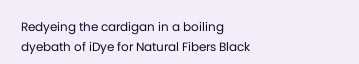Redyeing the cardigan in a boiling dyebath of iDye for Natural Fibers Black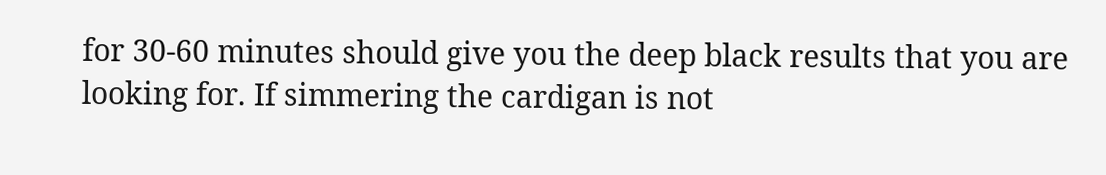for 30-60 minutes should give you the deep black results that you are looking for. If simmering the cardigan is not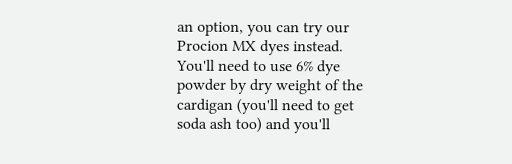an option, you can try our Procion MX dyes instead. You'll need to use 6% dye powder by dry weight of the cardigan (you'll need to get soda ash too) and you'll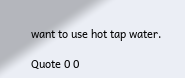want to use hot tap water.

Quote 0 0